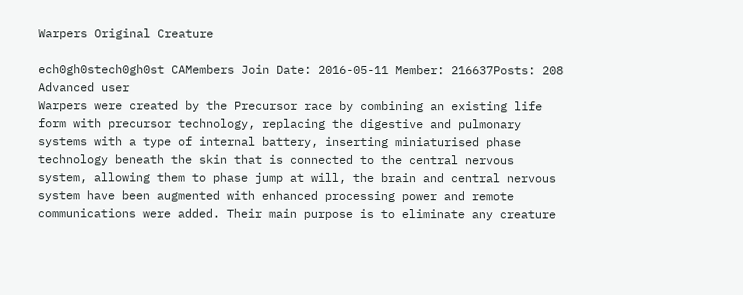Warpers Original Creature

ech0gh0stech0gh0st CAMembers Join Date: 2016-05-11 Member: 216637Posts: 208 Advanced user
Warpers were created by the Precursor race by combining an existing life form with precursor technology, replacing the digestive and pulmonary systems with a type of internal battery, inserting miniaturised phase technology beneath the skin that is connected to the central nervous system, allowing them to phase jump at will, the brain and central nervous system have been augmented with enhanced processing power and remote communications were added. Their main purpose is to eliminate any creature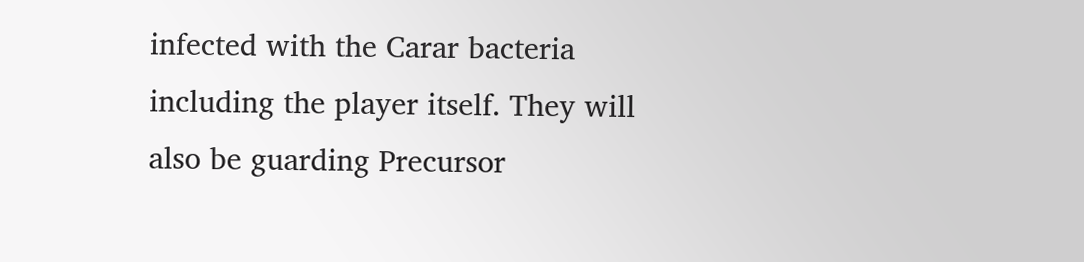infected with the Carar bacteria including the player itself. They will also be guarding Precursor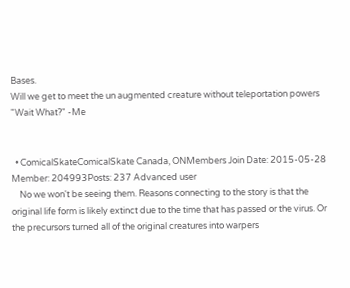Bases.
Will we get to meet the un augmented creature without teleportation powers
"Wait What?" -Me


  • ComicalSkateComicalSkate Canada, ONMembers Join Date: 2015-05-28 Member: 204993Posts: 237 Advanced user
    No we won't be seeing them. Reasons connecting to the story is that the original life form is likely extinct due to the time that has passed or the virus. Or the precursors turned all of the original creatures into warpers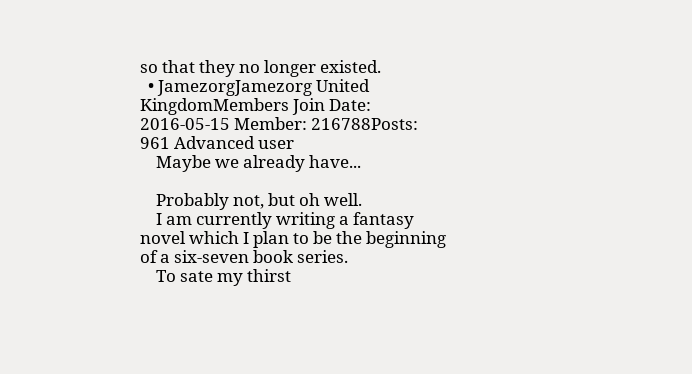so that they no longer existed.
  • JamezorgJamezorg United KingdomMembers Join Date: 2016-05-15 Member: 216788Posts: 961 Advanced user
    Maybe we already have...

    Probably not, but oh well.
    I am currently writing a fantasy novel which I plan to be the beginning of a six-seven book series.
    To sate my thirst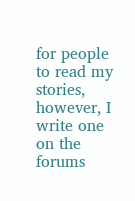for people to read my stories, however, I write one on the forums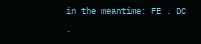in the meantime: FE . DC .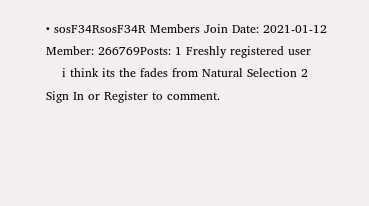• sosF34RsosF34R Members Join Date: 2021-01-12 Member: 266769Posts: 1 Freshly registered user
    i think its the fades from Natural Selection 2
Sign In or Register to comment.